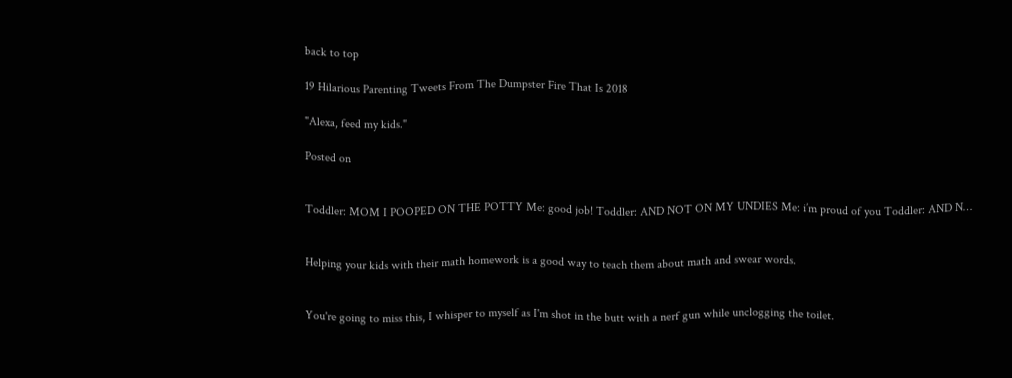back to top

19 Hilarious Parenting Tweets From The Dumpster Fire That Is 2018

"Alexa, feed my kids."

Posted on


Toddler: MOM I POOPED ON THE POTTY Me: good job! Toddler: AND NOT ON MY UNDIES Me: i’m proud of you Toddler: AND N…


Helping your kids with their math homework is a good way to teach them about math and swear words.


You're going to miss this, I whisper to myself as I'm shot in the butt with a nerf gun while unclogging the toilet.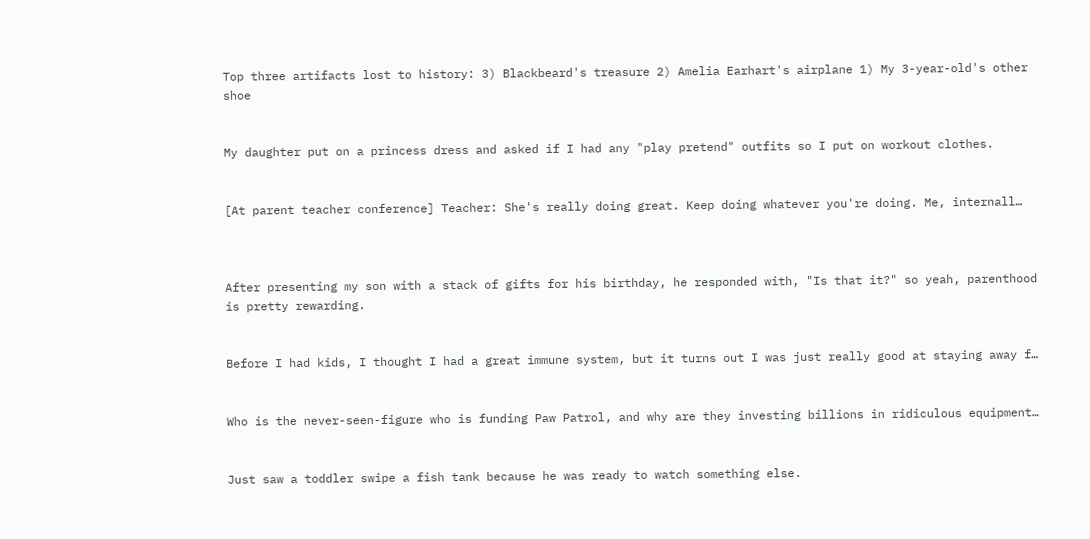Top three artifacts lost to history: 3) Blackbeard's treasure 2) Amelia Earhart's airplane 1) My 3-year-old's other shoe


My daughter put on a princess dress and asked if I had any "play pretend" outfits so I put on workout clothes.


[At parent teacher conference] Teacher: She's really doing great. Keep doing whatever you're doing. Me, internall…



After presenting my son with a stack of gifts for his birthday, he responded with, "Is that it?" so yeah, parenthood is pretty rewarding.


Before I had kids, I thought I had a great immune system, but it turns out I was just really good at staying away f…


Who is the never-seen-figure who is funding Paw Patrol, and why are they investing billions in ridiculous equipment…


Just saw a toddler swipe a fish tank because he was ready to watch something else.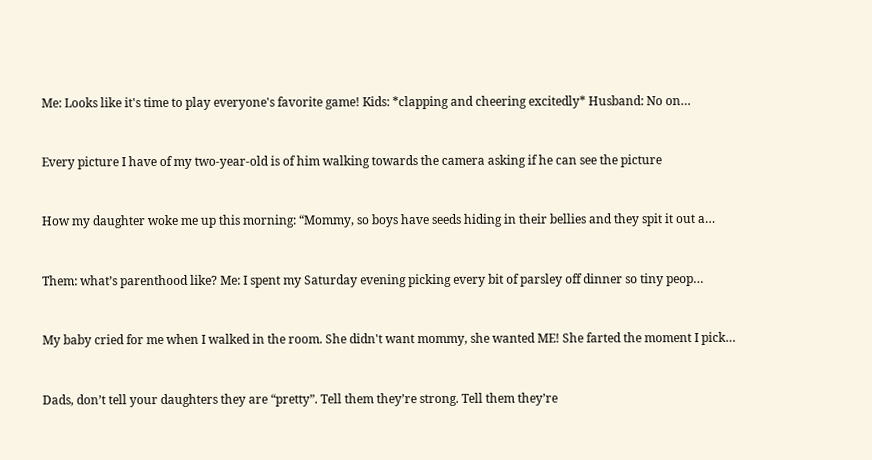Me: Looks like it's time to play everyone's favorite game! Kids: *clapping and cheering excitedly* Husband: No on…


Every picture I have of my two-year-old is of him walking towards the camera asking if he can see the picture


How my daughter woke me up this morning: “Mommy, so boys have seeds hiding in their bellies and they spit it out a…


Them: what’s parenthood like? Me: I spent my Saturday evening picking every bit of parsley off dinner so tiny peop…


My baby cried for me when I walked in the room. She didn't want mommy, she wanted ME! She farted the moment I pick…


Dads, don’t tell your daughters they are “pretty”. Tell them they’re strong. Tell them they’re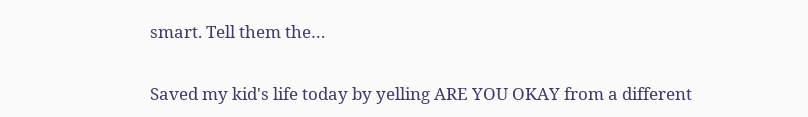smart. Tell them the…


Saved my kid's life today by yelling ARE YOU OKAY from a different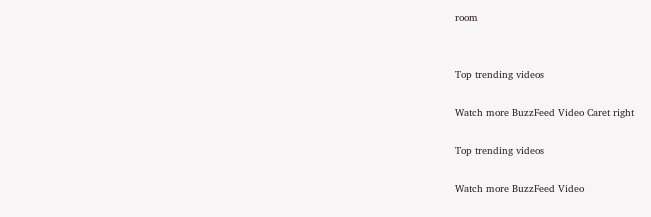room


Top trending videos

Watch more BuzzFeed Video Caret right

Top trending videos

Watch more BuzzFeed Video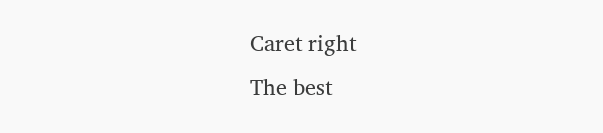Caret right
The best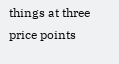things at three price points